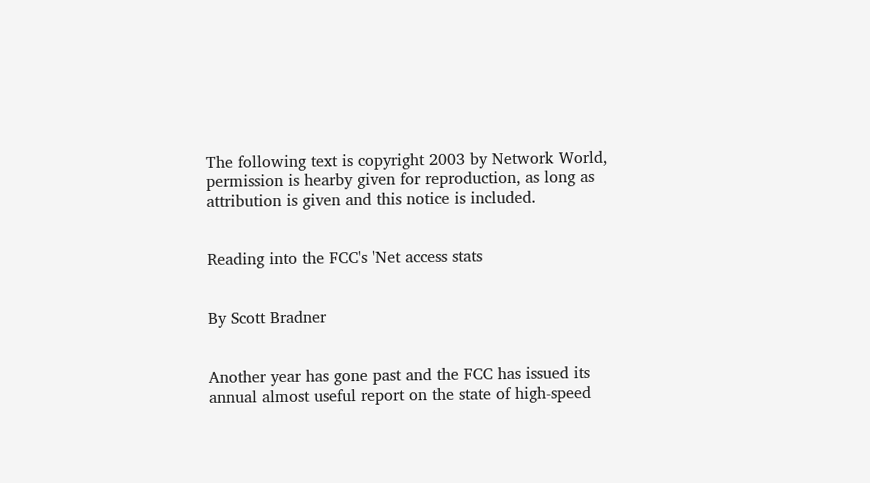The following text is copyright 2003 by Network World, permission is hearby given for reproduction, as long as attribution is given and this notice is included.


Reading into the FCC's 'Net access stats


By Scott Bradner


Another year has gone past and the FCC has issued its annual almost useful report on the state of high-speed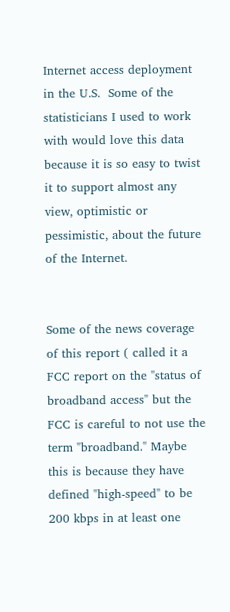Internet access deployment in the U.S.  Some of the statisticians I used to work with would love this data because it is so easy to twist it to support almost any view, optimistic or pessimistic, about the future of the Internet.


Some of the news coverage of this report ( called it a FCC report on the "status of broadband access" but the FCC is careful to not use the term "broadband." Maybe this is because they have defined "high-speed" to be 200 kbps in at least one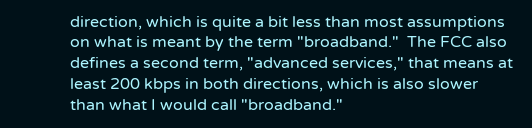direction, which is quite a bit less than most assumptions on what is meant by the term "broadband."  The FCC also defines a second term, "advanced services," that means at least 200 kbps in both directions, which is also slower than what I would call "broadband."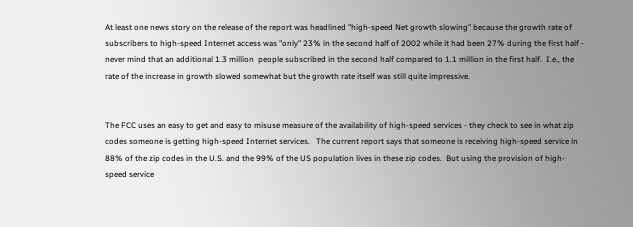At least one news story on the release of the report was headlined "high-speed Net growth slowing" because the growth rate of subscribers to high-speed Internet access was "only" 23% in the second half of 2002 while it had been 27% during the first half - never mind that an additional 1.3 million  people subscribed in the second half compared to 1.1 million in the first half.  I.e., the rate of the increase in growth slowed somewhat but the growth rate itself was still quite impressive.


The FCC uses an easy to get and easy to misuse measure of the availability of high-speed services - they check to see in what zip codes someone is getting high-speed Internet services.   The current report says that someone is receiving high-speed service in 88% of the zip codes in the U.S. and the 99% of the US population lives in these zip codes.  But using the provision of high-speed service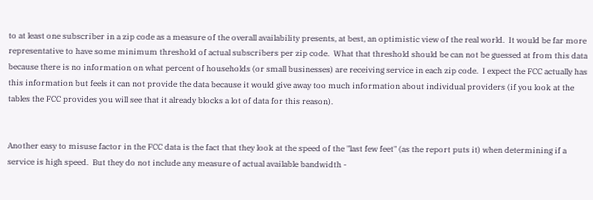to at least one subscriber in a zip code as a measure of the overall availability presents, at best, an optimistic view of the real world.  It would be far more representative to have some minimum threshold of actual subscribers per zip code.  What that threshold should be can not be guessed at from this data because there is no information on what percent of households (or small businesses) are receiving service in each zip code.  I expect the FCC actually has this information but feels it can not provide the data because it would give away too much information about individual providers (if you look at the tables the FCC provides you will see that it already blocks a lot of data for this reason).


Another easy to misuse factor in the FCC data is the fact that they look at the speed of the "last few feet" (as the report puts it) when determining if a service is high speed.  But they do not include any measure of actual available bandwidth -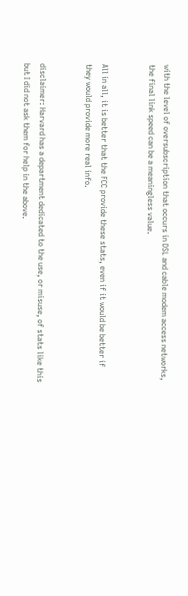with the level of oversubscription that occurs in DSL and cable modem access networks, the final link speed can be a meaningless value.


All in all, it is better that the FCC provide these stats, even if it would be better if they would provide more real info.


disclaimer: Harvard has a department dedicated to the use, or misuse, of stats like this but I did not ask them for help in the above.